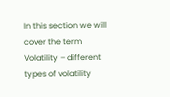In this section we will cover the term Volatility – different types of volatility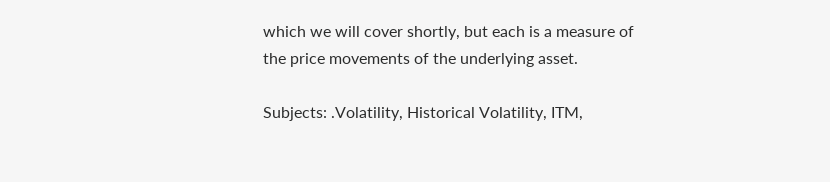which we will cover shortly, but each is a measure of the price movements of the underlying asset.

Subjects: .Volatility, Historical Volatility, ITM,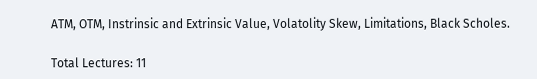ATM, OTM, Instrinsic and Extrinsic Value, Volatolity Skew, Limitations, Black Scholes.

Total Lectures: 11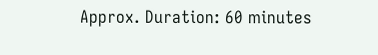Approx. Duration: 60 minutes